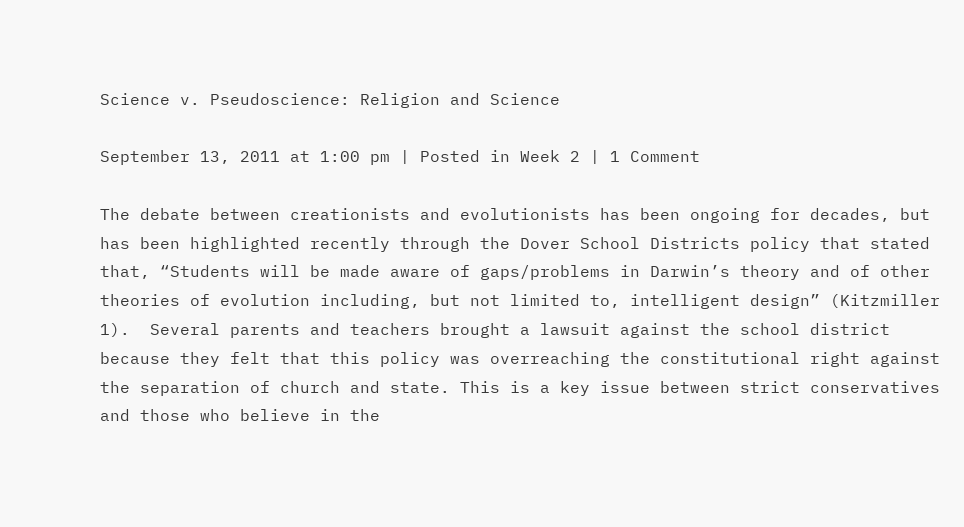Science v. Pseudoscience: Religion and Science

September 13, 2011 at 1:00 pm | Posted in Week 2 | 1 Comment

The debate between creationists and evolutionists has been ongoing for decades, but has been highlighted recently through the Dover School Districts policy that stated that, “Students will be made aware of gaps/problems in Darwin’s theory and of other theories of evolution including, but not limited to, intelligent design” (Kitzmiller 1).  Several parents and teachers brought a lawsuit against the school district because they felt that this policy was overreaching the constitutional right against the separation of church and state. This is a key issue between strict conservatives and those who believe in the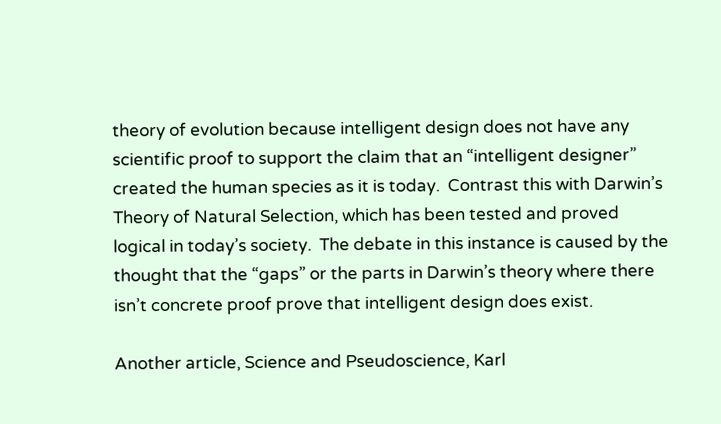theory of evolution because intelligent design does not have any scientific proof to support the claim that an “intelligent designer” created the human species as it is today.  Contrast this with Darwin’s Theory of Natural Selection, which has been tested and proved logical in today’s society.  The debate in this instance is caused by the thought that the “gaps” or the parts in Darwin’s theory where there isn’t concrete proof prove that intelligent design does exist.

Another article, Science and Pseudoscience, Karl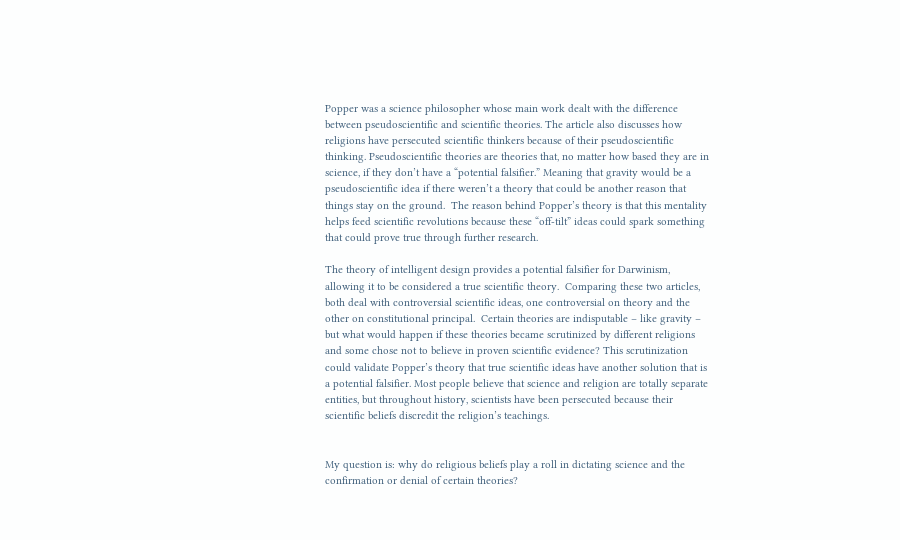Popper was a science philosopher whose main work dealt with the difference between pseudoscientific and scientific theories. The article also discusses how religions have persecuted scientific thinkers because of their pseudoscientific thinking. Pseudoscientific theories are theories that, no matter how based they are in science, if they don’t have a “potential falsifier.” Meaning that gravity would be a pseudoscientific idea if there weren’t a theory that could be another reason that things stay on the ground.  The reason behind Popper’s theory is that this mentality helps feed scientific revolutions because these “off-tilt” ideas could spark something that could prove true through further research.

The theory of intelligent design provides a potential falsifier for Darwinism, allowing it to be considered a true scientific theory.  Comparing these two articles, both deal with controversial scientific ideas, one controversial on theory and the other on constitutional principal.  Certain theories are indisputable – like gravity – but what would happen if these theories became scrutinized by different religions and some chose not to believe in proven scientific evidence? This scrutinization could validate Popper’s theory that true scientific ideas have another solution that is a potential falsifier. Most people believe that science and religion are totally separate entities, but throughout history, scientists have been persecuted because their scientific beliefs discredit the religion’s teachings.


My question is: why do religious beliefs play a roll in dictating science and the confirmation or denial of certain theories?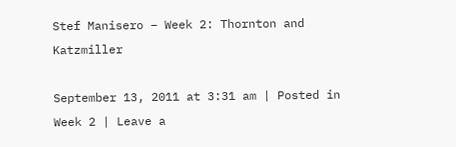Stef Manisero – Week 2: Thornton and Katzmiller

September 13, 2011 at 3:31 am | Posted in Week 2 | Leave a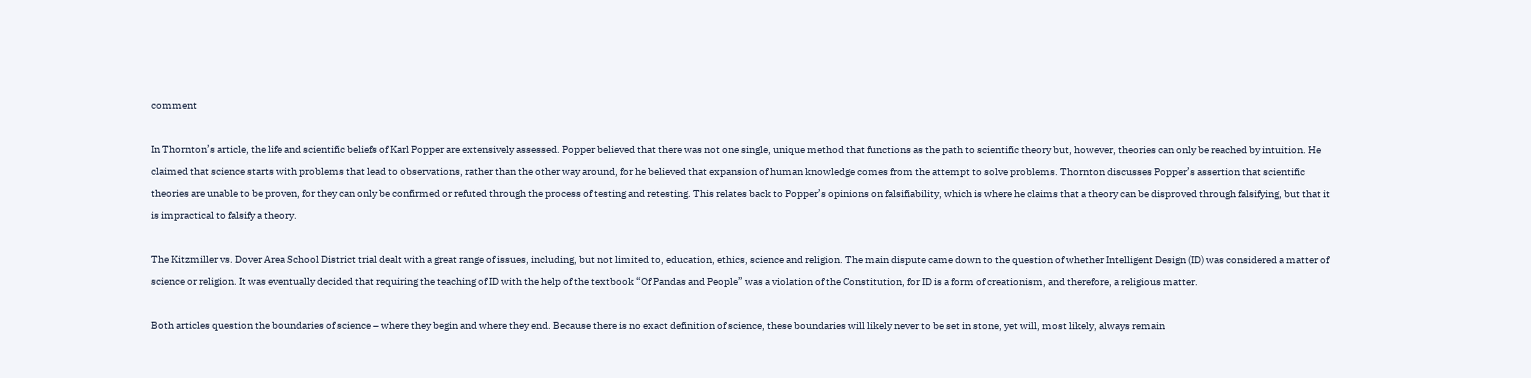comment

In Thornton’s article, the life and scientific beliefs of Karl Popper are extensively assessed. Popper believed that there was not one single, unique method that functions as the path to scientific theory but, however, theories can only be reached by intuition. He claimed that science starts with problems that lead to observations, rather than the other way around, for he believed that expansion of human knowledge comes from the attempt to solve problems. Thornton discusses Popper’s assertion that scientific theories are unable to be proven, for they can only be confirmed or refuted through the process of testing and retesting. This relates back to Popper’s opinions on falsifiability, which is where he claims that a theory can be disproved through falsifying, but that it is impractical to falsify a theory.

The Kitzmiller vs. Dover Area School District trial dealt with a great range of issues, including, but not limited to, education, ethics, science and religion. The main dispute came down to the question of whether Intelligent Design (ID) was considered a matter of science or religion. It was eventually decided that requiring the teaching of ID with the help of the textbook “Of Pandas and People” was a violation of the Constitution, for ID is a form of creationism, and therefore, a religious matter.

Both articles question the boundaries of science – where they begin and where they end. Because there is no exact definition of science, these boundaries will likely never to be set in stone, yet will, most likely, always remain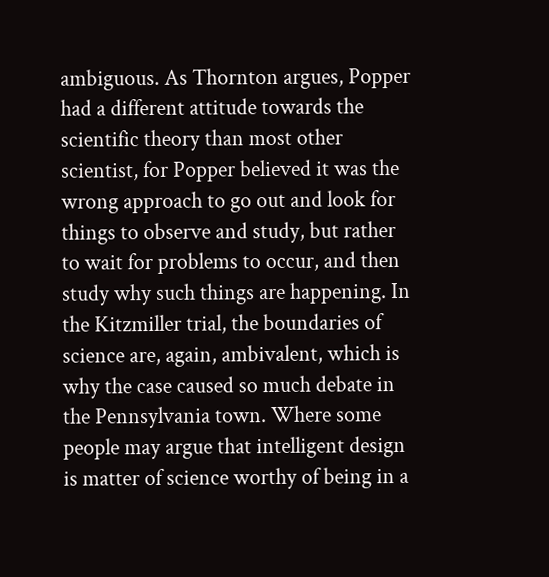ambiguous. As Thornton argues, Popper had a different attitude towards the scientific theory than most other scientist, for Popper believed it was the wrong approach to go out and look for things to observe and study, but rather to wait for problems to occur, and then study why such things are happening. In the Kitzmiller trial, the boundaries of science are, again, ambivalent, which is why the case caused so much debate in the Pennsylvania town. Where some people may argue that intelligent design is matter of science worthy of being in a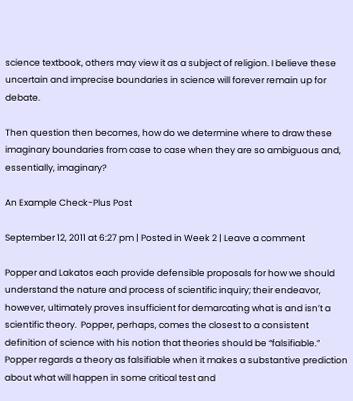science textbook, others may view it as a subject of religion. I believe these uncertain and imprecise boundaries in science will forever remain up for debate.

Then question then becomes, how do we determine where to draw these imaginary boundaries from case to case when they are so ambiguous and, essentially, imaginary?

An Example Check-Plus Post

September 12, 2011 at 6:27 pm | Posted in Week 2 | Leave a comment

Popper and Lakatos each provide defensible proposals for how we should understand the nature and process of scientific inquiry; their endeavor, however, ultimately proves insufficient for demarcating what is and isn’t a scientific theory.  Popper, perhaps, comes the closest to a consistent definition of science with his notion that theories should be “falsifiable.”  Popper regards a theory as falsifiable when it makes a substantive prediction about what will happen in some critical test and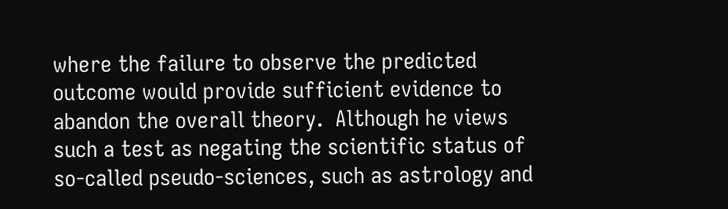where the failure to observe the predicted outcome would provide sufficient evidence to abandon the overall theory.  Although he views such a test as negating the scientific status of so-called pseudo-sciences, such as astrology and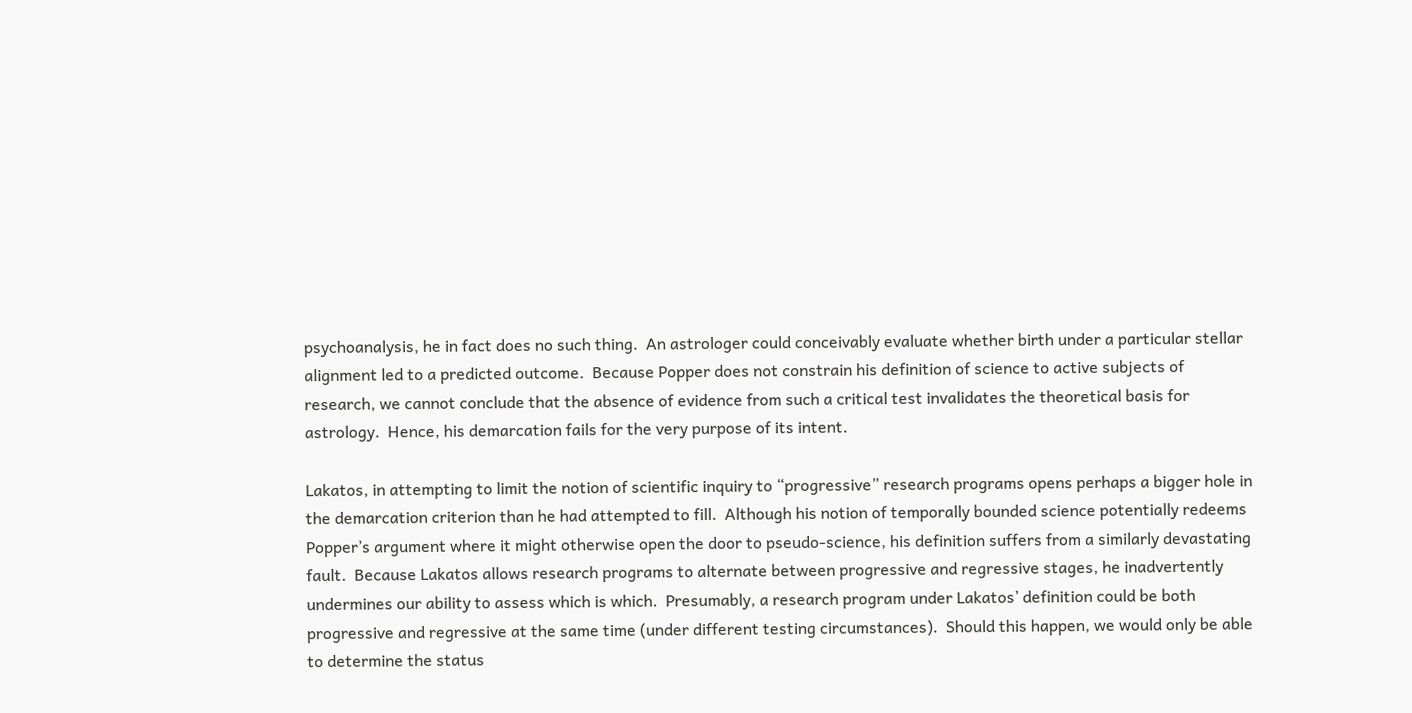psychoanalysis, he in fact does no such thing.  An astrologer could conceivably evaluate whether birth under a particular stellar alignment led to a predicted outcome.  Because Popper does not constrain his definition of science to active subjects of research, we cannot conclude that the absence of evidence from such a critical test invalidates the theoretical basis for astrology.  Hence, his demarcation fails for the very purpose of its intent.

Lakatos, in attempting to limit the notion of scientific inquiry to “progressive” research programs opens perhaps a bigger hole in the demarcation criterion than he had attempted to fill.  Although his notion of temporally bounded science potentially redeems Popper’s argument where it might otherwise open the door to pseudo-science, his definition suffers from a similarly devastating fault.  Because Lakatos allows research programs to alternate between progressive and regressive stages, he inadvertently undermines our ability to assess which is which.  Presumably, a research program under Lakatos’ definition could be both progressive and regressive at the same time (under different testing circumstances).  Should this happen, we would only be able to determine the status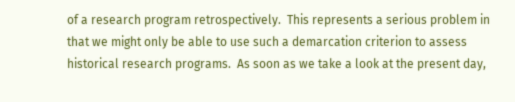of a research program retrospectively.  This represents a serious problem in that we might only be able to use such a demarcation criterion to assess historical research programs.  As soon as we take a look at the present day,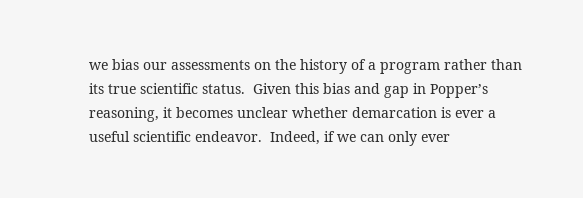we bias our assessments on the history of a program rather than its true scientific status.  Given this bias and gap in Popper’s reasoning, it becomes unclear whether demarcation is ever a useful scientific endeavor.  Indeed, if we can only ever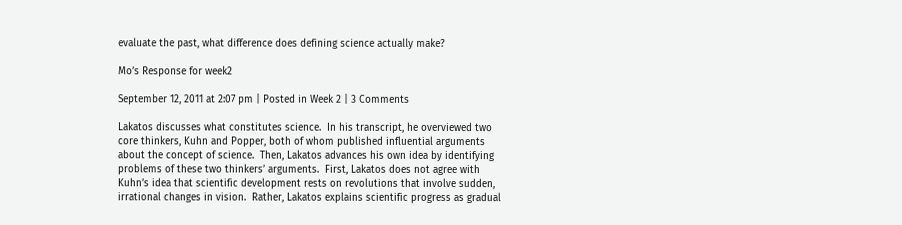evaluate the past, what difference does defining science actually make?

Mo’s Response for week2

September 12, 2011 at 2:07 pm | Posted in Week 2 | 3 Comments

Lakatos discusses what constitutes science.  In his transcript, he overviewed two core thinkers, Kuhn and Popper, both of whom published influential arguments about the concept of science.  Then, Lakatos advances his own idea by identifying problems of these two thinkers’ arguments.  First, Lakatos does not agree with Kuhn’s idea that scientific development rests on revolutions that involve sudden, irrational changes in vision.  Rather, Lakatos explains scientific progress as gradual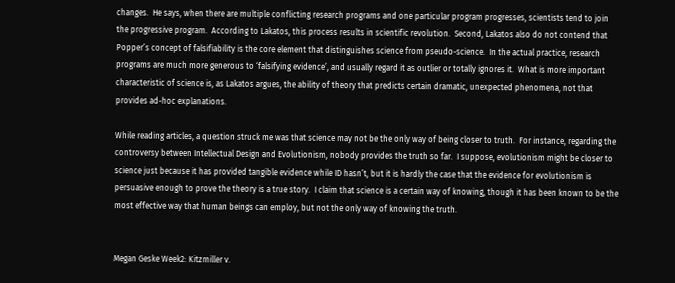changes.  He says, when there are multiple conflicting research programs and one particular program progresses, scientists tend to join the progressive program.  According to Lakatos, this process results in scientific revolution.  Second, Lakatos also do not contend that Popper’s concept of falsifiability is the core element that distinguishes science from pseudo-science.  In the actual practice, research programs are much more generous to ‘falsifying evidence’, and usually regard it as outlier or totally ignores it.  What is more important characteristic of science is, as Lakatos argues, the ability of theory that predicts certain dramatic, unexpected phenomena, not that provides ad-hoc explanations.

While reading articles, a question struck me was that science may not be the only way of being closer to truth.  For instance, regarding the controversy between Intellectual Design and Evolutionism, nobody provides the truth so far.  I suppose, evolutionism might be closer to science just because it has provided tangible evidence while ID hasn’t, but it is hardly the case that the evidence for evolutionism is persuasive enough to prove the theory is a true story.  I claim that science is a certain way of knowing, though it has been known to be the most effective way that human beings can employ, but not the only way of knowing the truth.


Megan Geske Week2: Kitzmiller v.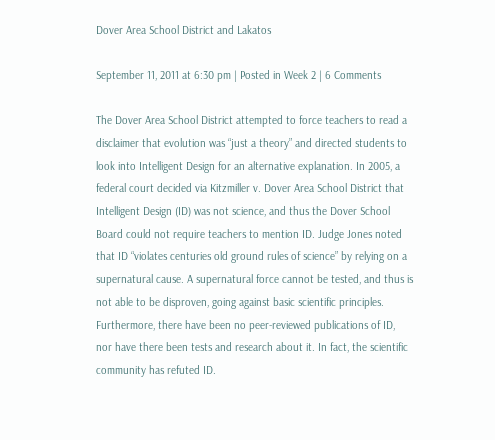Dover Area School District and Lakatos

September 11, 2011 at 6:30 pm | Posted in Week 2 | 6 Comments

The Dover Area School District attempted to force teachers to read a disclaimer that evolution was “just a theory” and directed students to look into Intelligent Design for an alternative explanation. In 2005, a federal court decided via Kitzmiller v. Dover Area School District that Intelligent Design (ID) was not science, and thus the Dover School Board could not require teachers to mention ID. Judge Jones noted that ID “violates centuries old ground rules of science” by relying on a supernatural cause. A supernatural force cannot be tested, and thus is not able to be disproven, going against basic scientific principles. Furthermore, there have been no peer-reviewed publications of ID, nor have there been tests and research about it. In fact, the scientific community has refuted ID.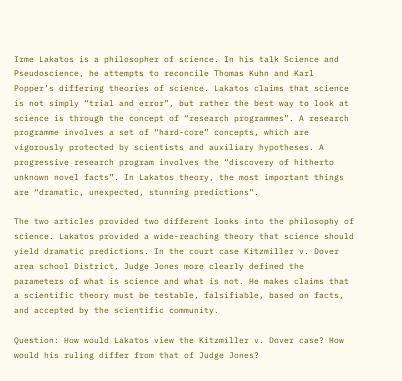Irme Lakatos is a philosopher of science. In his talk Science and Pseudoscience, he attempts to reconcile Thomas Kuhn and Karl Popper’s differing theories of science. Lakatos claims that science is not simply “trial and error”, but rather the best way to look at science is through the concept of “research programmes”. A research programme involves a set of “hard-core” concepts, which are vigorously protected by scientists and auxiliary hypotheses. A progressive research program involves the “discovery of hitherto unknown novel facts”. In Lakatos theory, the most important things are “dramatic, unexpected, stunning predictions”.

The two articles provided two different looks into the philosophy of science. Lakatos provided a wide-reaching theory that science should yield dramatic predictions. In the court case Kitzmiller v. Dover area school District, Judge Jones more clearly defined the parameters of what is science and what is not. He makes claims that a scientific theory must be testable, falsifiable, based on facts, and accepted by the scientific community.

Question: How would Lakatos view the Kitzmiller v. Dover case? How would his ruling differ from that of Judge Jones?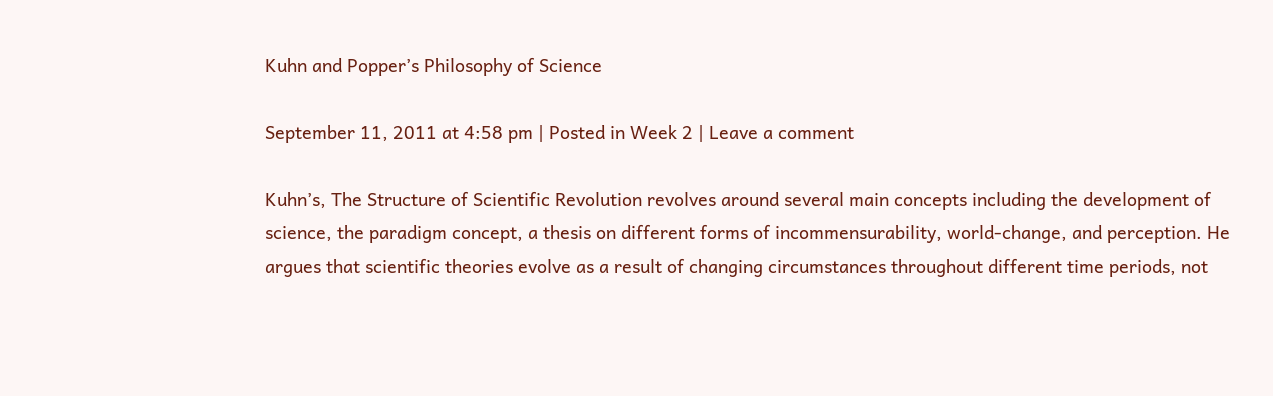Kuhn and Popper’s Philosophy of Science

September 11, 2011 at 4:58 pm | Posted in Week 2 | Leave a comment

Kuhn’s, The Structure of Scientific Revolution revolves around several main concepts including the development of science, the paradigm concept, a thesis on different forms of incommensurability, world-change, and perception. He argues that scientific theories evolve as a result of changing circumstances throughout different time periods, not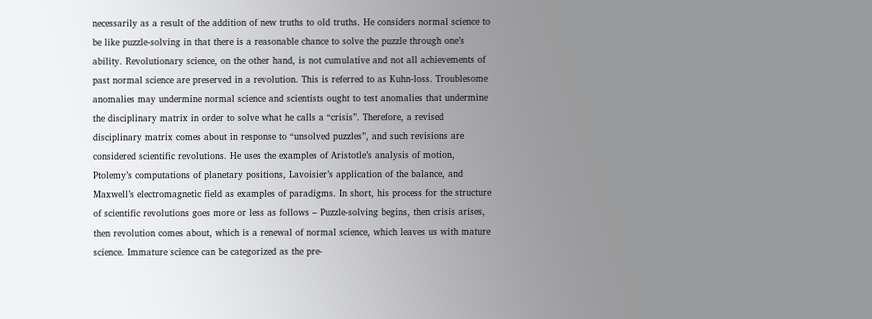necessarily as a result of the addition of new truths to old truths. He considers normal science to be like puzzle-solving in that there is a reasonable chance to solve the puzzle through one’s ability. Revolutionary science, on the other hand, is not cumulative and not all achievements of past normal science are preserved in a revolution. This is referred to as Kuhn-loss. Troublesome anomalies may undermine normal science and scientists ought to test anomalies that undermine the disciplinary matrix in order to solve what he calls a “crisis”. Therefore, a revised disciplinary matrix comes about in response to “unsolved puzzles”, and such revisions are considered scientific revolutions. He uses the examples of Aristotle’s analysis of motion, Ptolemy’s computations of planetary positions, Lavoisier’s application of the balance, and Maxwell’s electromagnetic field as examples of paradigms. In short, his process for the structure of scientific revolutions goes more or less as follows – Puzzle-solving begins, then crisis arises, then revolution comes about, which is a renewal of normal science, which leaves us with mature science. Immature science can be categorized as the pre-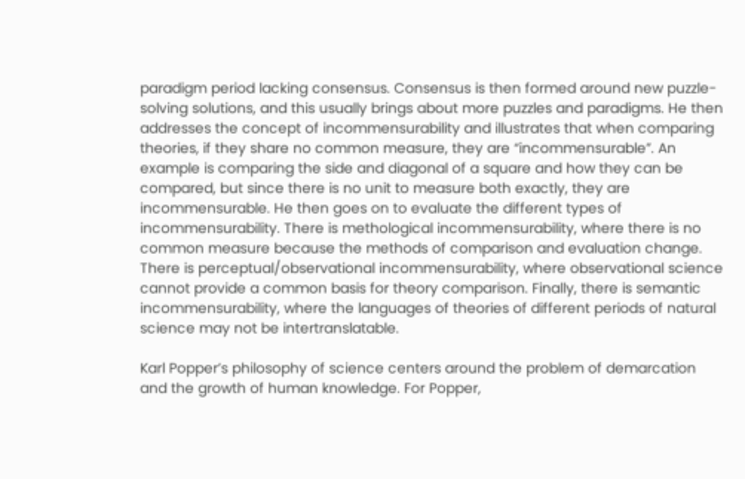paradigm period lacking consensus. Consensus is then formed around new puzzle-solving solutions, and this usually brings about more puzzles and paradigms. He then addresses the concept of incommensurability and illustrates that when comparing theories, if they share no common measure, they are “incommensurable”. An example is comparing the side and diagonal of a square and how they can be compared, but since there is no unit to measure both exactly, they are incommensurable. He then goes on to evaluate the different types of incommensurability. There is methological incommensurability, where there is no common measure because the methods of comparison and evaluation change. There is perceptual/observational incommensurability, where observational science cannot provide a common basis for theory comparison. Finally, there is semantic incommensurability, where the languages of theories of different periods of natural science may not be intertranslatable.

Karl Popper’s philosophy of science centers around the problem of demarcation and the growth of human knowledge. For Popper,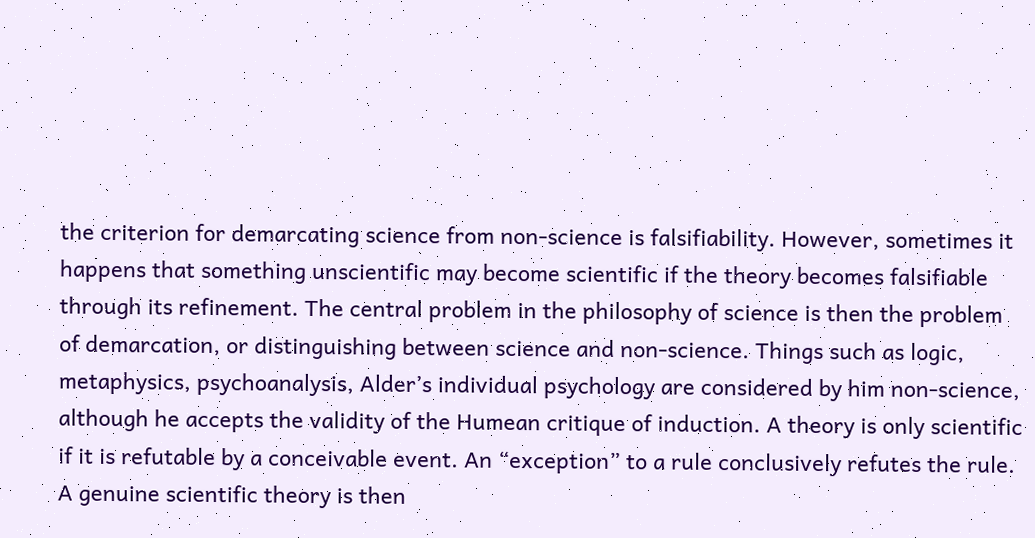the criterion for demarcating science from non-science is falsifiability. However, sometimes it happens that something unscientific may become scientific if the theory becomes falsifiable through its refinement. The central problem in the philosophy of science is then the problem of demarcation, or distinguishing between science and non-science. Things such as logic, metaphysics, psychoanalysis, Alder’s individual psychology are considered by him non-science, although he accepts the validity of the Humean critique of induction. A theory is only scientific if it is refutable by a conceivable event. An “exception” to a rule conclusively refutes the rule. A genuine scientific theory is then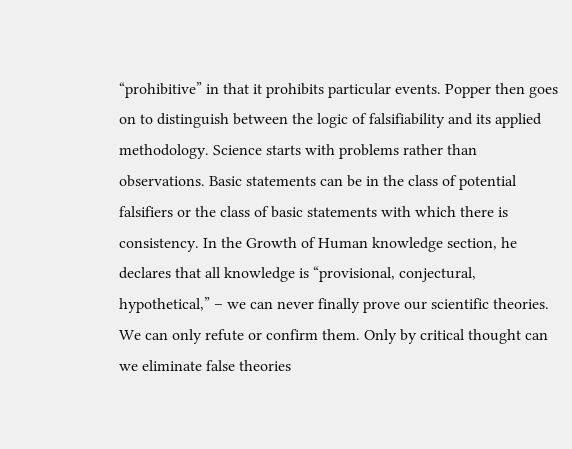“prohibitive” in that it prohibits particular events. Popper then goes on to distinguish between the logic of falsifiability and its applied methodology. Science starts with problems rather than observations. Basic statements can be in the class of potential falsifiers or the class of basic statements with which there is consistency. In the Growth of Human knowledge section, he declares that all knowledge is “provisional, conjectural, hypothetical,” – we can never finally prove our scientific theories. We can only refute or confirm them. Only by critical thought can we eliminate false theories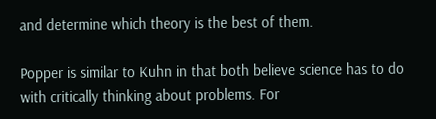and determine which theory is the best of them.

Popper is similar to Kuhn in that both believe science has to do with critically thinking about problems. For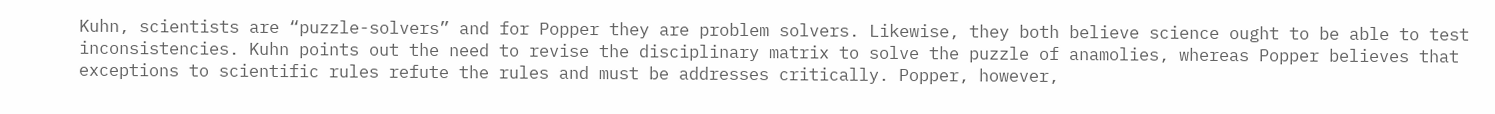Kuhn, scientists are “puzzle-solvers” and for Popper they are problem solvers. Likewise, they both believe science ought to be able to test inconsistencies. Kuhn points out the need to revise the disciplinary matrix to solve the puzzle of anamolies, whereas Popper believes that exceptions to scientific rules refute the rules and must be addresses critically. Popper, however,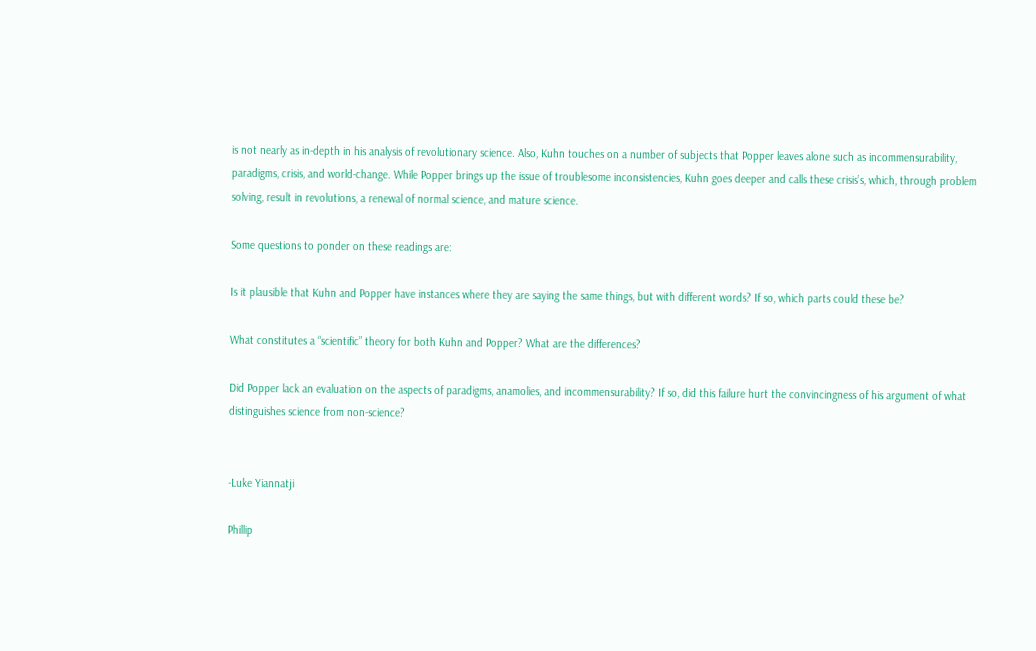is not nearly as in-depth in his analysis of revolutionary science. Also, Kuhn touches on a number of subjects that Popper leaves alone such as incommensurability, paradigms, crisis, and world-change. While Popper brings up the issue of troublesome inconsistencies, Kuhn goes deeper and calls these crisis’s, which, through problem solving, result in revolutions, a renewal of normal science, and mature science.

Some questions to ponder on these readings are:

Is it plausible that Kuhn and Popper have instances where they are saying the same things, but with different words? If so, which parts could these be?

What constitutes a “scientific” theory for both Kuhn and Popper? What are the differences?

Did Popper lack an evaluation on the aspects of paradigms, anamolies, and incommensurability? If so, did this failure hurt the convincingness of his argument of what distinguishes science from non-science?


-Luke Yiannatji

Phillip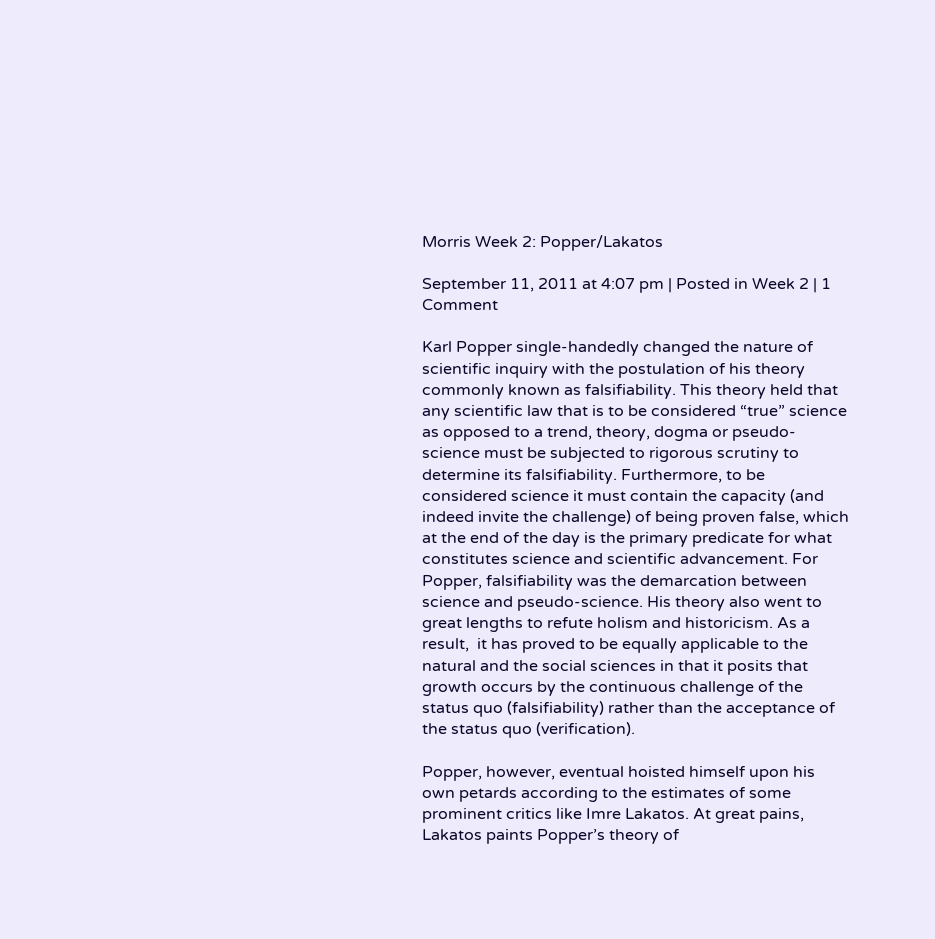Morris Week 2: Popper/Lakatos

September 11, 2011 at 4:07 pm | Posted in Week 2 | 1 Comment

Karl Popper single-handedly changed the nature of scientific inquiry with the postulation of his theory commonly known as falsifiability. This theory held that any scientific law that is to be considered “true” science as opposed to a trend, theory, dogma or pseudo-science must be subjected to rigorous scrutiny to determine its falsifiability. Furthermore, to be considered science it must contain the capacity (and indeed invite the challenge) of being proven false, which at the end of the day is the primary predicate for what constitutes science and scientific advancement. For Popper, falsifiability was the demarcation between science and pseudo-science. His theory also went to great lengths to refute holism and historicism. As a result,  it has proved to be equally applicable to the natural and the social sciences in that it posits that growth occurs by the continuous challenge of the status quo (falsifiability) rather than the acceptance of the status quo (verification).

Popper, however, eventual hoisted himself upon his own petards according to the estimates of some prominent critics like Imre Lakatos. At great pains, Lakatos paints Popper’s theory of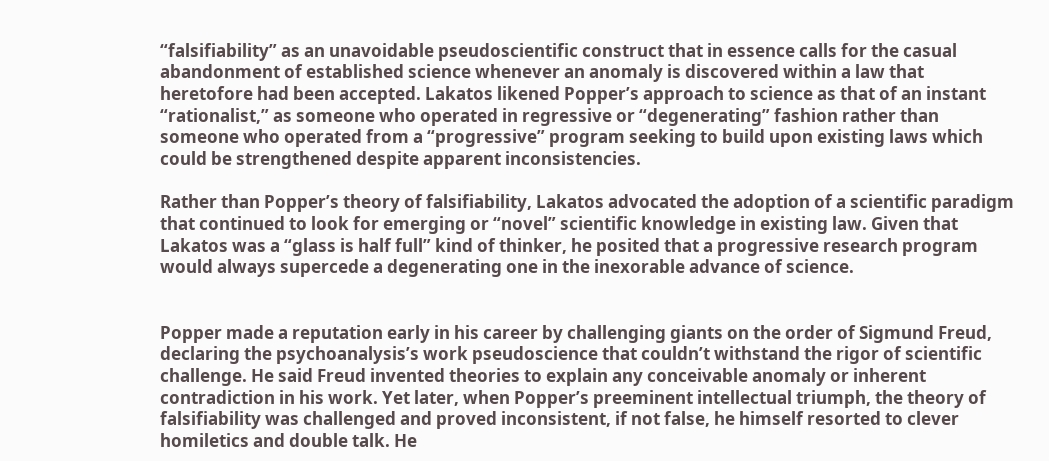“falsifiability” as an unavoidable pseudoscientific construct that in essence calls for the casual abandonment of established science whenever an anomaly is discovered within a law that heretofore had been accepted. Lakatos likened Popper’s approach to science as that of an instant “rationalist,” as someone who operated in regressive or “degenerating” fashion rather than someone who operated from a “progressive” program seeking to build upon existing laws which could be strengthened despite apparent inconsistencies.

Rather than Popper’s theory of falsifiability, Lakatos advocated the adoption of a scientific paradigm that continued to look for emerging or “novel” scientific knowledge in existing law. Given that Lakatos was a “glass is half full” kind of thinker, he posited that a progressive research program would always supercede a degenerating one in the inexorable advance of science.


Popper made a reputation early in his career by challenging giants on the order of Sigmund Freud, declaring the psychoanalysis’s work pseudoscience that couldn’t withstand the rigor of scientific challenge. He said Freud invented theories to explain any conceivable anomaly or inherent contradiction in his work. Yet later, when Popper’s preeminent intellectual triumph, the theory of falsifiability was challenged and proved inconsistent, if not false, he himself resorted to clever homiletics and double talk. He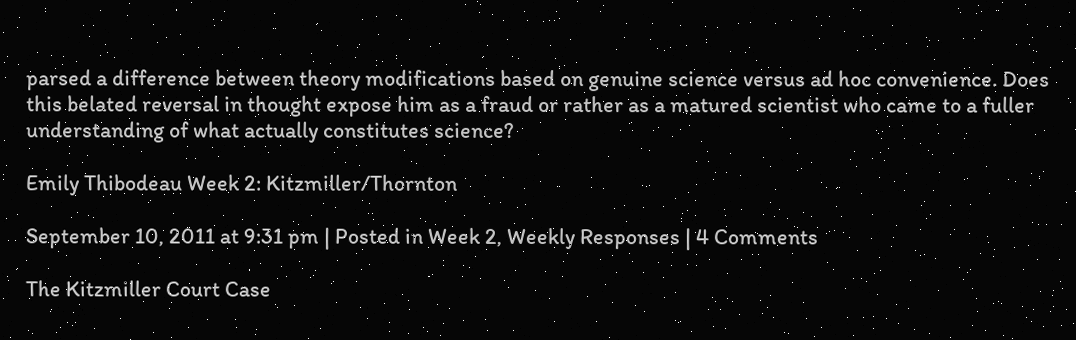parsed a difference between theory modifications based on genuine science versus ad hoc convenience. Does this belated reversal in thought expose him as a fraud or rather as a matured scientist who came to a fuller understanding of what actually constitutes science?

Emily Thibodeau Week 2: Kitzmiller/Thornton

September 10, 2011 at 9:31 pm | Posted in Week 2, Weekly Responses | 4 Comments

The Kitzmiller Court Case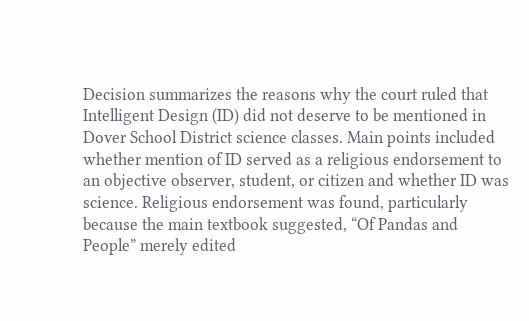Decision summarizes the reasons why the court ruled that Intelligent Design (ID) did not deserve to be mentioned in Dover School District science classes. Main points included whether mention of ID served as a religious endorsement to an objective observer, student, or citizen and whether ID was science. Religious endorsement was found, particularly because the main textbook suggested, “Of Pandas and People” merely edited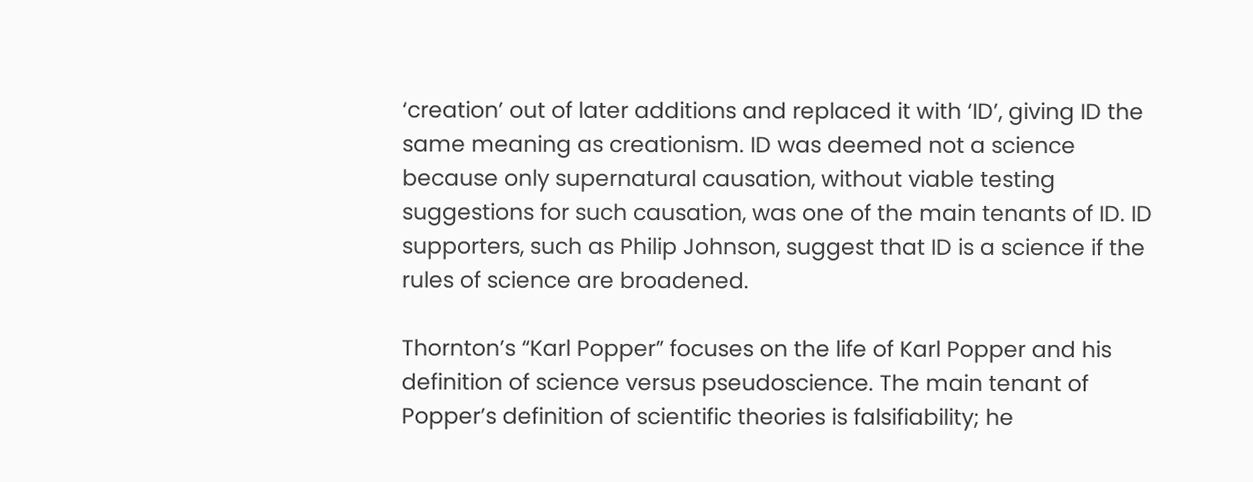‘creation’ out of later additions and replaced it with ‘ID’, giving ID the same meaning as creationism. ID was deemed not a science because only supernatural causation, without viable testing suggestions for such causation, was one of the main tenants of ID. ID supporters, such as Philip Johnson, suggest that ID is a science if the rules of science are broadened.

Thornton’s “Karl Popper” focuses on the life of Karl Popper and his definition of science versus pseudoscience. The main tenant of Popper’s definition of scientific theories is falsifiability; he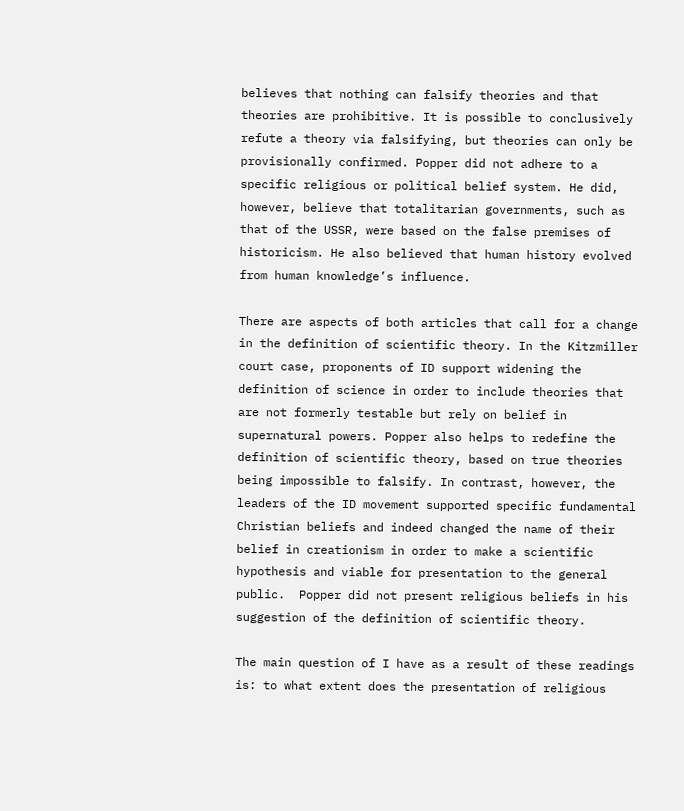believes that nothing can falsify theories and that theories are prohibitive. It is possible to conclusively refute a theory via falsifying, but theories can only be provisionally confirmed. Popper did not adhere to a specific religious or political belief system. He did, however, believe that totalitarian governments, such as that of the USSR, were based on the false premises of historicism. He also believed that human history evolved from human knowledge’s influence.

There are aspects of both articles that call for a change in the definition of scientific theory. In the Kitzmiller court case, proponents of ID support widening the definition of science in order to include theories that are not formerly testable but rely on belief in supernatural powers. Popper also helps to redefine the definition of scientific theory, based on true theories being impossible to falsify. In contrast, however, the leaders of the ID movement supported specific fundamental Christian beliefs and indeed changed the name of their belief in creationism in order to make a scientific hypothesis and viable for presentation to the general public.  Popper did not present religious beliefs in his suggestion of the definition of scientific theory.

The main question of I have as a result of these readings is: to what extent does the presentation of religious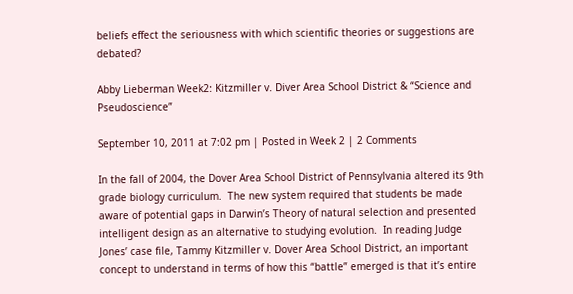beliefs effect the seriousness with which scientific theories or suggestions are debated?

Abby Lieberman Week2: Kitzmiller v. Diver Area School District & “Science and Pseudoscience”

September 10, 2011 at 7:02 pm | Posted in Week 2 | 2 Comments

In the fall of 2004, the Dover Area School District of Pennsylvania altered its 9th grade biology curriculum.  The new system required that students be made aware of potential gaps in Darwin’s Theory of natural selection and presented intelligent design as an alternative to studying evolution.  In reading Judge Jones’ case file, Tammy Kitzmiller v. Dover Area School District, an important concept to understand in terms of how this “battle” emerged is that it’s entire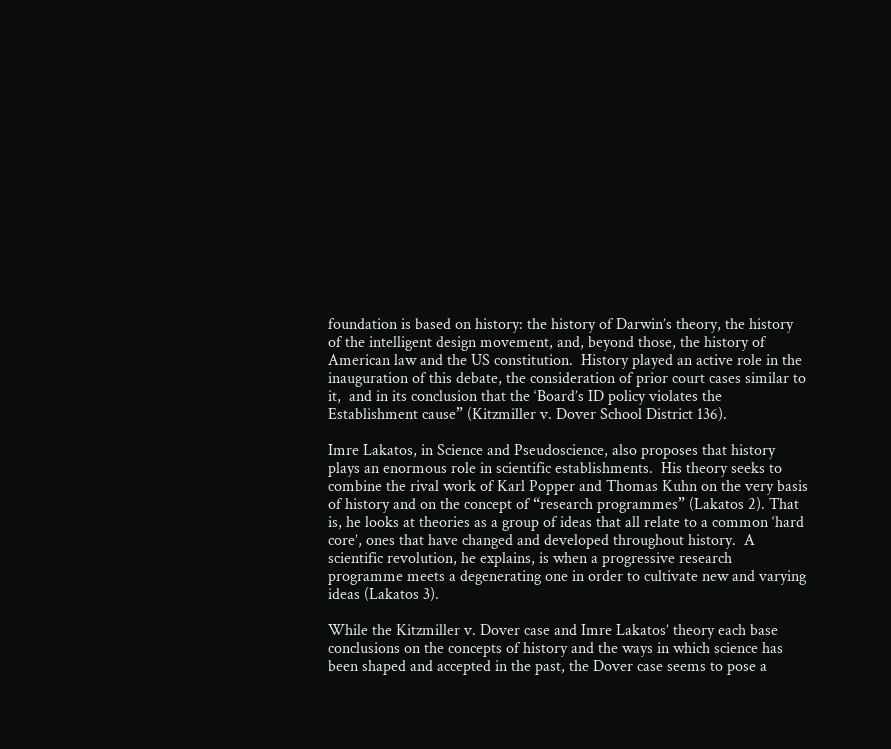foundation is based on history: the history of Darwin’s theory, the history of the intelligent design movement, and, beyond those, the history of American law and the US constitution.  History played an active role in the inauguration of this debate, the consideration of prior court cases similar to it,  and in its conclusion that the ‘Board’s ID policy violates the Establishment cause” (Kitzmiller v. Dover School District 136).

Imre Lakatos, in Science and Pseudoscience, also proposes that history plays an enormous role in scientific establishments.  His theory seeks to combine the rival work of Karl Popper and Thomas Kuhn on the very basis of history and on the concept of “research programmes” (Lakatos 2). That is, he looks at theories as a group of ideas that all relate to a common ‘hard core’, ones that have changed and developed throughout history.  A scientific revolution, he explains, is when a progressive research programme meets a degenerating one in order to cultivate new and varying ideas (Lakatos 3).

While the Kitzmiller v. Dover case and Imre Lakatos’ theory each base conclusions on the concepts of history and the ways in which science has been shaped and accepted in the past, the Dover case seems to pose a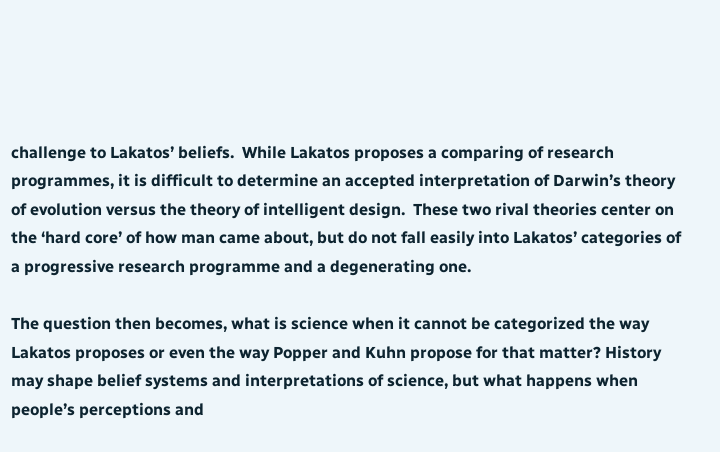challenge to Lakatos’ beliefs.  While Lakatos proposes a comparing of research programmes, it is difficult to determine an accepted interpretation of Darwin’s theory of evolution versus the theory of intelligent design.  These two rival theories center on the ‘hard core’ of how man came about, but do not fall easily into Lakatos’ categories of a progressive research programme and a degenerating one.

The question then becomes, what is science when it cannot be categorized the way Lakatos proposes or even the way Popper and Kuhn propose for that matter? History may shape belief systems and interpretations of science, but what happens when people’s perceptions and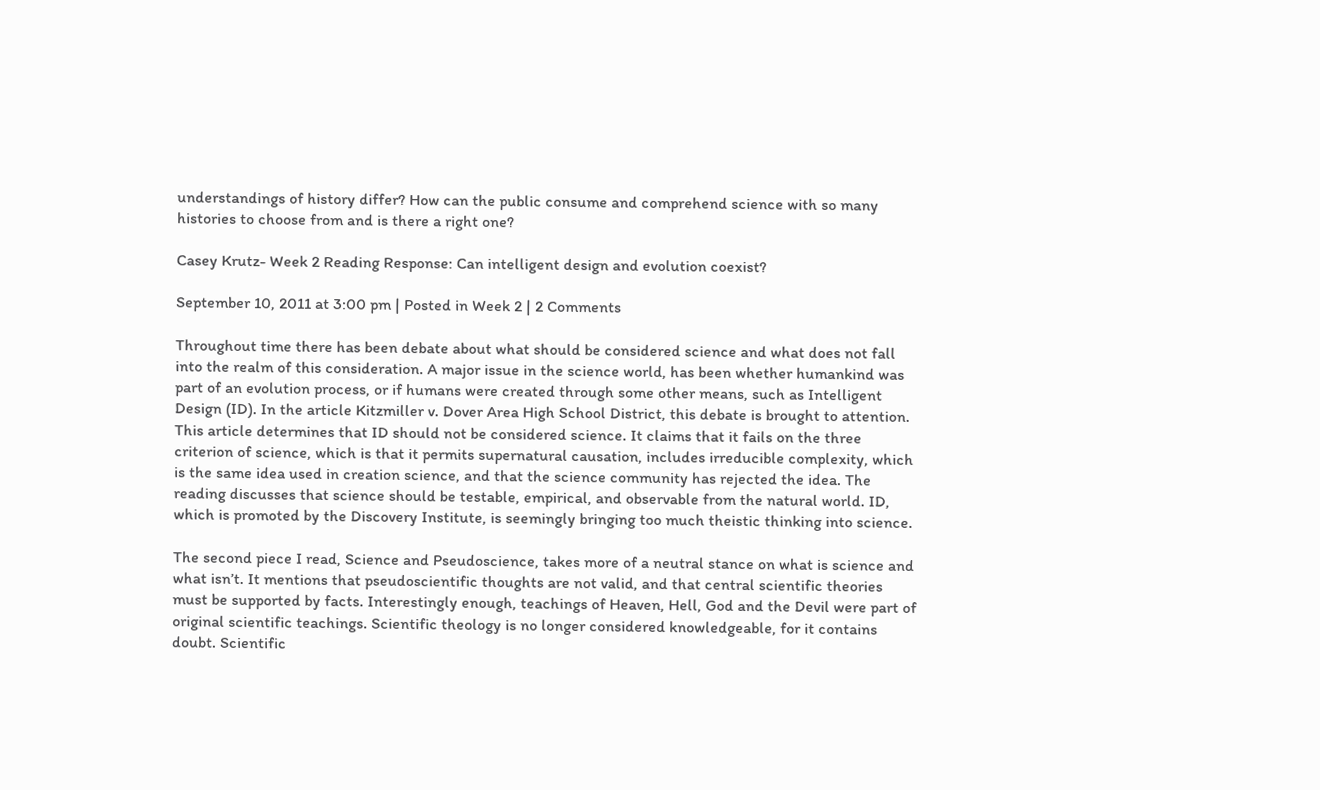understandings of history differ? How can the public consume and comprehend science with so many histories to choose from and is there a right one?

Casey Krutz- Week 2 Reading Response: Can intelligent design and evolution coexist?

September 10, 2011 at 3:00 pm | Posted in Week 2 | 2 Comments

Throughout time there has been debate about what should be considered science and what does not fall into the realm of this consideration. A major issue in the science world, has been whether humankind was part of an evolution process, or if humans were created through some other means, such as Intelligent Design (ID). In the article Kitzmiller v. Dover Area High School District, this debate is brought to attention. This article determines that ID should not be considered science. It claims that it fails on the three criterion of science, which is that it permits supernatural causation, includes irreducible complexity, which is the same idea used in creation science, and that the science community has rejected the idea. The reading discusses that science should be testable, empirical, and observable from the natural world. ID, which is promoted by the Discovery Institute, is seemingly bringing too much theistic thinking into science.

The second piece I read, Science and Pseudoscience, takes more of a neutral stance on what is science and what isn’t. It mentions that pseudoscientific thoughts are not valid, and that central scientific theories must be supported by facts. Interestingly enough, teachings of Heaven, Hell, God and the Devil were part of original scientific teachings. Scientific theology is no longer considered knowledgeable, for it contains doubt. Scientific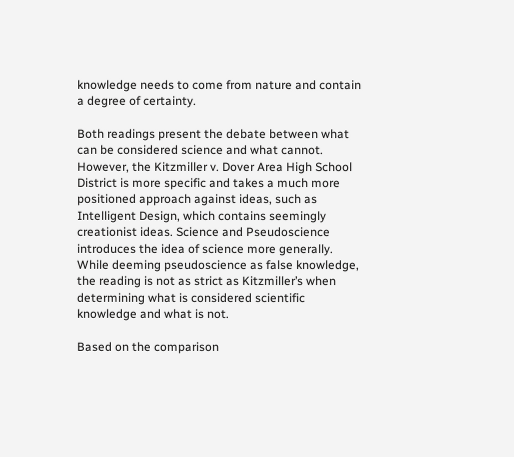knowledge needs to come from nature and contain a degree of certainty.

Both readings present the debate between what can be considered science and what cannot. However, the Kitzmiller v. Dover Area High School District is more specific and takes a much more positioned approach against ideas, such as Intelligent Design, which contains seemingly creationist ideas. Science and Pseudoscience introduces the idea of science more generally. While deeming pseudoscience as false knowledge, the reading is not as strict as Kitzmiller’s when determining what is considered scientific knowledge and what is not.

Based on the comparison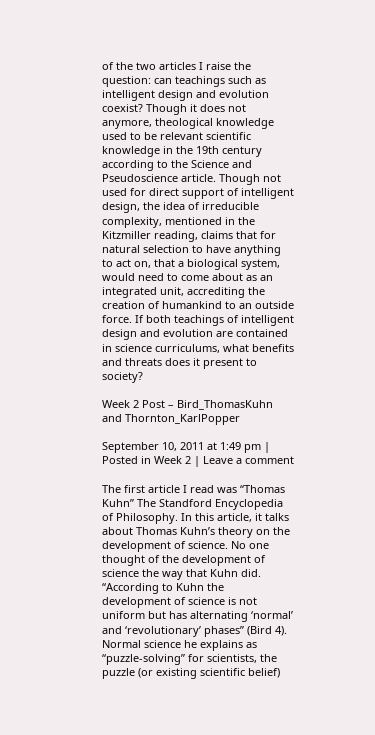of the two articles I raise the question: can teachings such as intelligent design and evolution coexist? Though it does not anymore, theological knowledge used to be relevant scientific knowledge in the 19th century according to the Science and Pseudoscience article. Though not used for direct support of intelligent design, the idea of irreducible complexity, mentioned in the Kitzmiller reading, claims that for natural selection to have anything to act on, that a biological system, would need to come about as an integrated unit, accrediting the creation of humankind to an outside force. If both teachings of intelligent design and evolution are contained in science curriculums, what benefits and threats does it present to society?

Week 2 Post – Bird_ThomasKuhn and Thornton_KarlPopper

September 10, 2011 at 1:49 pm | Posted in Week 2 | Leave a comment

The first article I read was “Thomas Kuhn” The Standford Encyclopedia of Philosophy. In this article, it talks about Thomas Kuhn’s theory on the development of science. No one thought of the development of science the way that Kuhn did. “According to Kuhn the development of science is not uniform but has alternating ‘normal’ and ‘revolutionary’ phases” (Bird 4). Normal science he explains as “puzzle-solving” for scientists, the puzzle (or existing scientific belief)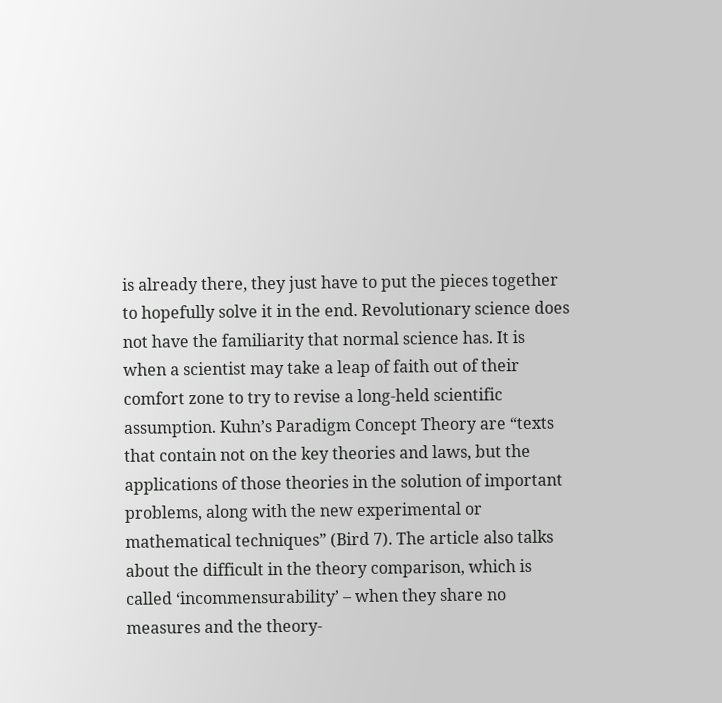is already there, they just have to put the pieces together to hopefully solve it in the end. Revolutionary science does not have the familiarity that normal science has. It is when a scientist may take a leap of faith out of their comfort zone to try to revise a long-held scientific assumption. Kuhn’s Paradigm Concept Theory are “texts that contain not on the key theories and laws, but the applications of those theories in the solution of important problems, along with the new experimental or mathematical techniques” (Bird 7). The article also talks about the difficult in the theory comparison, which is called ‘incommensurability’ – when they share no measures and the theory-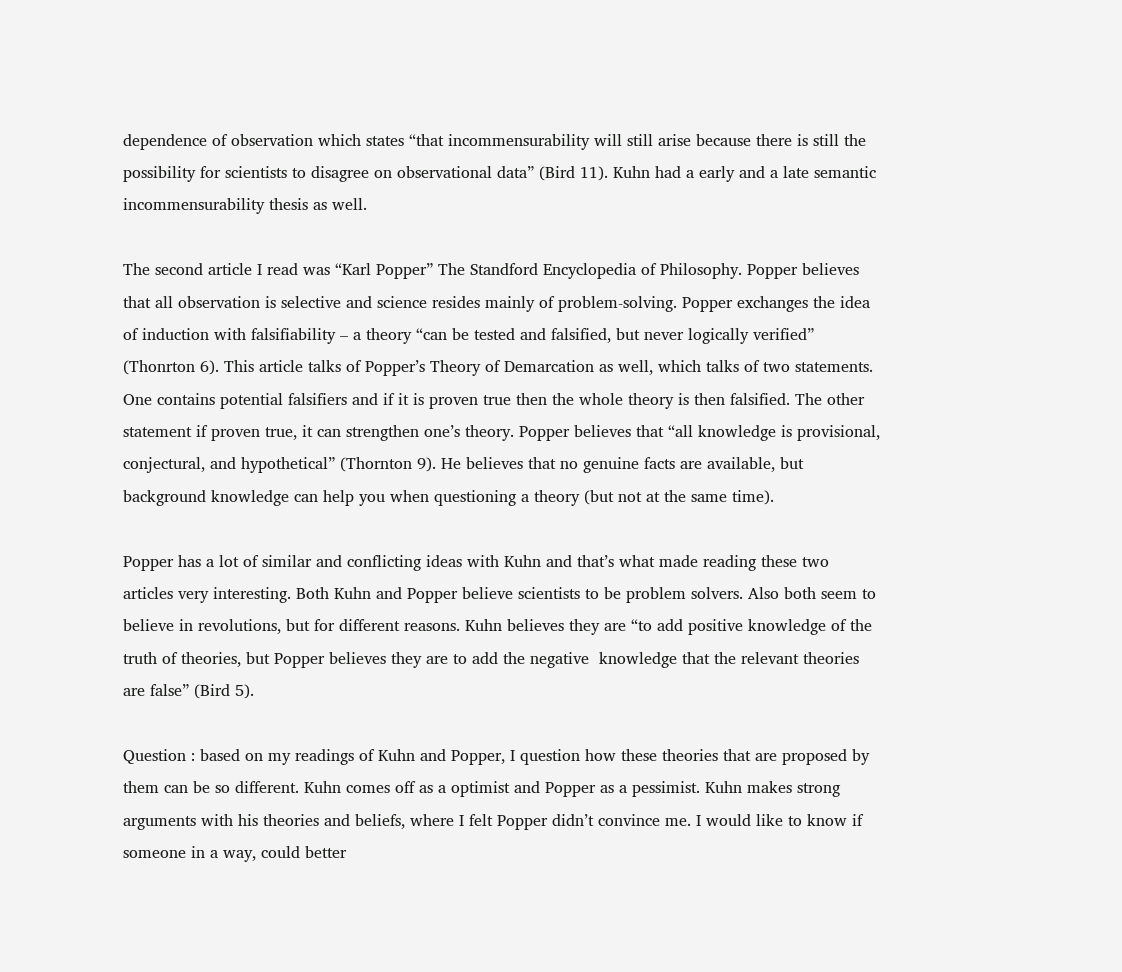dependence of observation which states “that incommensurability will still arise because there is still the possibility for scientists to disagree on observational data” (Bird 11). Kuhn had a early and a late semantic incommensurability thesis as well.

The second article I read was “Karl Popper” The Standford Encyclopedia of Philosophy. Popper believes that all observation is selective and science resides mainly of problem-solving. Popper exchanges the idea of induction with falsifiability – a theory “can be tested and falsified, but never logically verified” (Thonrton 6). This article talks of Popper’s Theory of Demarcation as well, which talks of two statements. One contains potential falsifiers and if it is proven true then the whole theory is then falsified. The other statement if proven true, it can strengthen one’s theory. Popper believes that “all knowledge is provisional, conjectural, and hypothetical” (Thornton 9). He believes that no genuine facts are available, but background knowledge can help you when questioning a theory (but not at the same time).

Popper has a lot of similar and conflicting ideas with Kuhn and that’s what made reading these two articles very interesting. Both Kuhn and Popper believe scientists to be problem solvers. Also both seem to believe in revolutions, but for different reasons. Kuhn believes they are “to add positive knowledge of the truth of theories, but Popper believes they are to add the negative  knowledge that the relevant theories are false” (Bird 5).

Question : based on my readings of Kuhn and Popper, I question how these theories that are proposed by them can be so different. Kuhn comes off as a optimist and Popper as a pessimist. Kuhn makes strong arguments with his theories and beliefs, where I felt Popper didn’t convince me. I would like to know if someone in a way, could better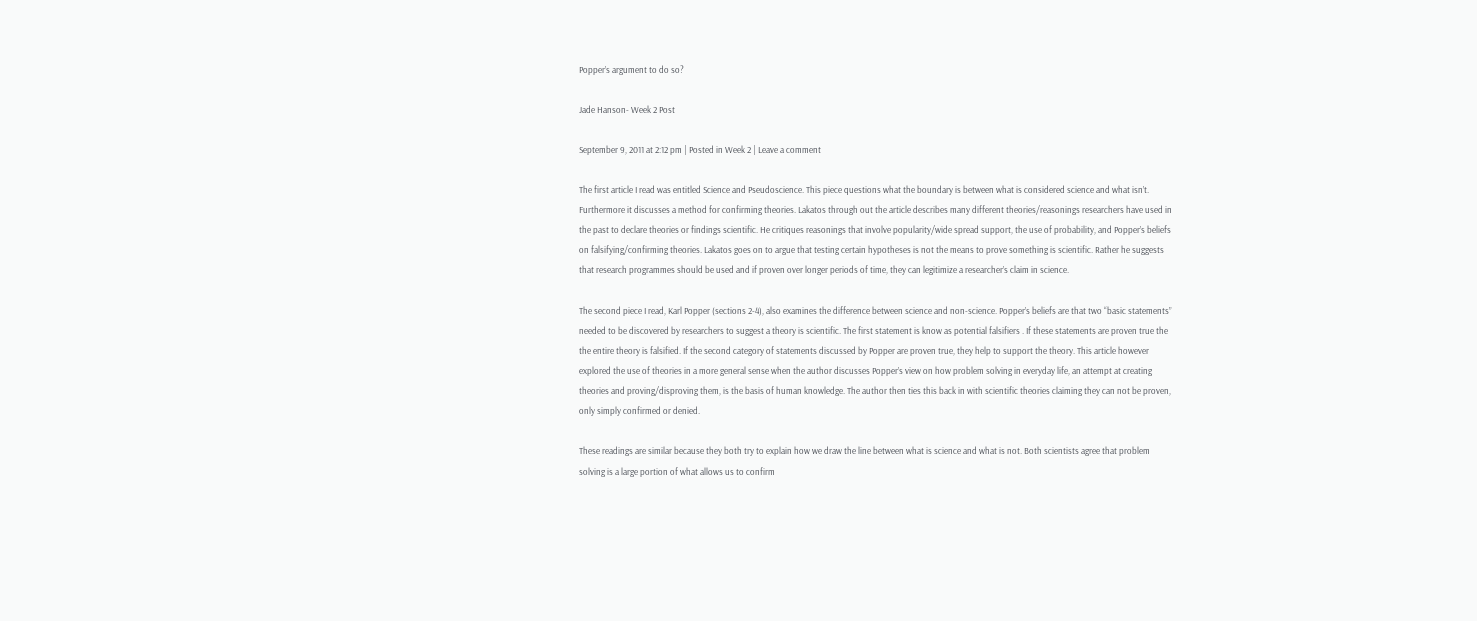Popper’s argument to do so?

Jade Hanson- Week 2 Post

September 9, 2011 at 2:12 pm | Posted in Week 2 | Leave a comment

The first article I read was entitled Science and Pseudoscience. This piece questions what the boundary is between what is considered science and what isn’t. Furthermore it discusses a method for confirming theories. Lakatos through out the article describes many different theories/reasonings researchers have used in the past to declare theories or findings scientific. He critiques reasonings that involve popularity/wide spread support, the use of probability, and Popper’s beliefs on falsifying/confirming theories. Lakatos goes on to argue that testing certain hypotheses is not the means to prove something is scientific. Rather he suggests that research programmes should be used and if proven over longer periods of time, they can legitimize a researcher’s claim in science.

The second piece I read, Karl Popper (sections 2-4), also examines the difference between science and non-science. Popper’s beliefs are that two “basic statements” needed to be discovered by researchers to suggest a theory is scientific. The first statement is know as potential falsifiers . If these statements are proven true the the entire theory is falsified. If the second category of statements discussed by Popper are proven true, they help to support the theory. This article however explored the use of theories in a more general sense when the author discusses Popper’s view on how problem solving in everyday life, an attempt at creating theories and proving/disproving them, is the basis of human knowledge. The author then ties this back in with scientific theories claiming they can not be proven, only simply confirmed or denied.

These readings are similar because they both try to explain how we draw the line between what is science and what is not. Both scientists agree that problem solving is a large portion of what allows us to confirm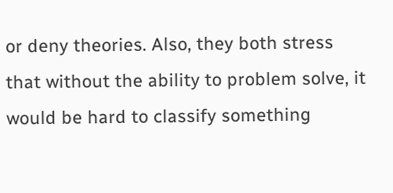or deny theories. Also, they both stress that without the ability to problem solve, it would be hard to classify something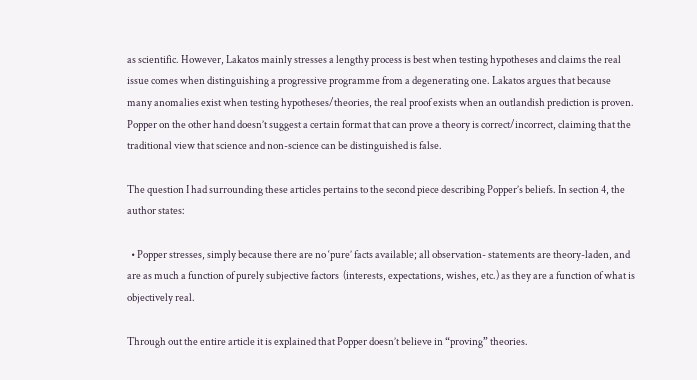as scientific. However, Lakatos mainly stresses a lengthy process is best when testing hypotheses and claims the real issue comes when distinguishing a progressive programme from a degenerating one. Lakatos argues that because many anomalies exist when testing hypotheses/theories, the real proof exists when an outlandish prediction is proven. Popper on the other hand doesn’t suggest a certain format that can prove a theory is correct/incorrect, claiming that the traditional view that science and non-science can be distinguished is false.

The question I had surrounding these articles pertains to the second piece describing Popper’s beliefs. In section 4, the author states:

  • Popper stresses, simply because there are no ‘pure’ facts available; all observation- statements are theory-laden, and are as much a function of purely subjective factors  (interests, expectations, wishes, etc.) as they are a function of what is objectively real.

Through out the entire article it is explained that Popper doesn’t believe in “proving” theories.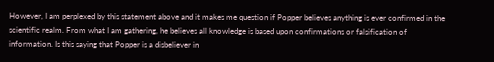However, I am perplexed by this statement above and it makes me question if Popper believes anything is ever confirmed in the scientific realm. From what I am gathering, he believes all knowledge is based upon confirmations or falsification of information. Is this saying that Popper is a disbeliever in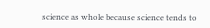science as whole because science tends to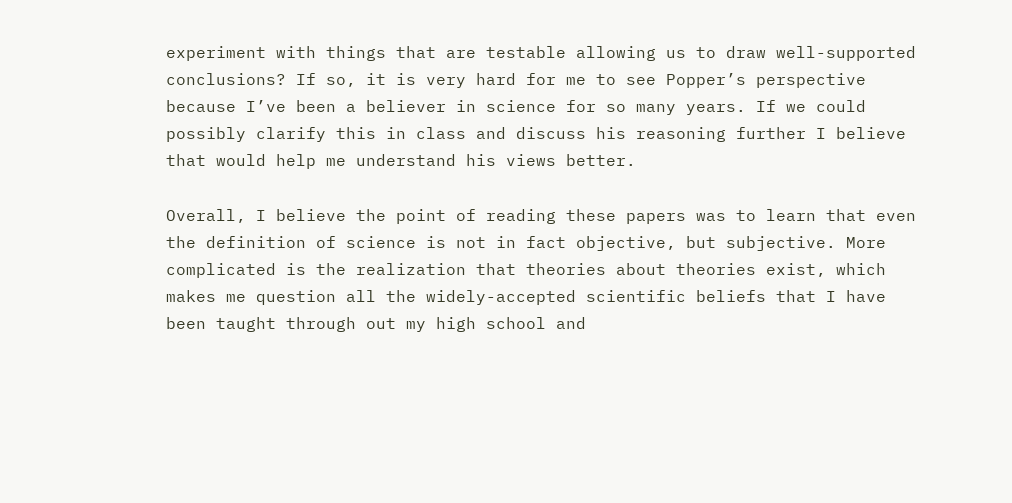experiment with things that are testable allowing us to draw well-supported conclusions? If so, it is very hard for me to see Popper’s perspective because I’ve been a believer in science for so many years. If we could possibly clarify this in class and discuss his reasoning further I believe that would help me understand his views better.

Overall, I believe the point of reading these papers was to learn that even the definition of science is not in fact objective, but subjective. More complicated is the realization that theories about theories exist, which makes me question all the widely-accepted scientific beliefs that I have been taught through out my high school and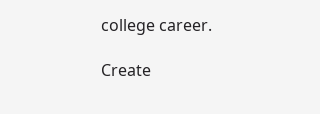college career.

Create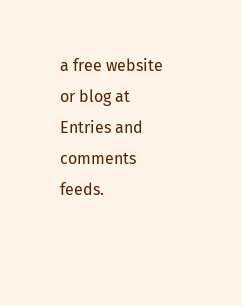a free website or blog at
Entries and comments feeds.